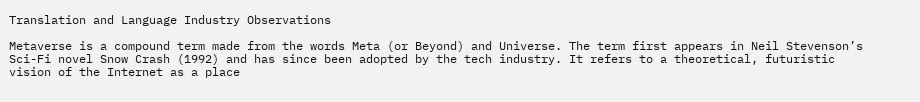Translation and Language Industry Observations

Metaverse is a compound term made from the words Meta (or Beyond) and Universe. The term first appears in Neil Stevenson’s Sci-Fi novel Snow Crash (1992) and has since been adopted by the tech industry. It refers to a theoretical, futuristic vision of the Internet as a place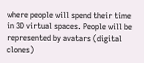where people will spend their time in 3D virtual spaces. People will be represented by avatars (digital clones)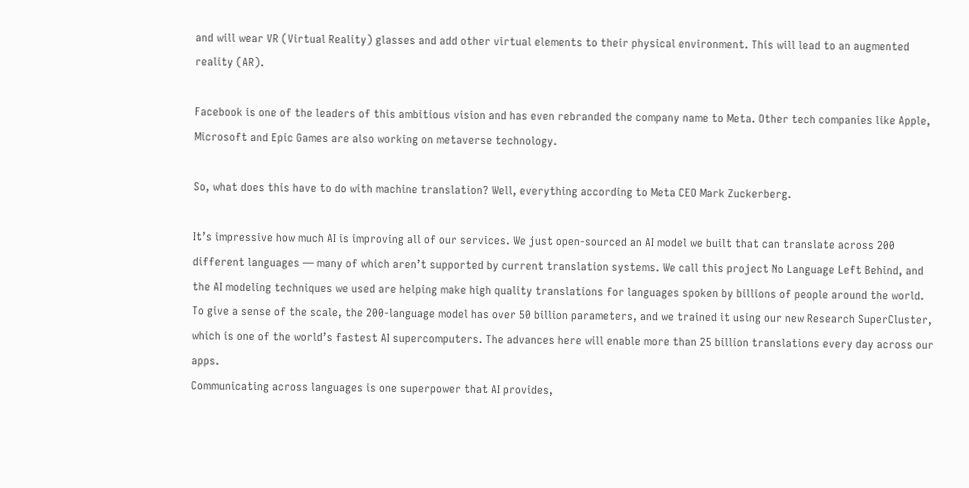and will wear VR (Virtual Reality) glasses and add other virtual elements to their physical environment. This will lead to an augmented reality (AR).

Facebook is one of the leaders of this ambitious vision and has even rebranded the company name to Meta. Other tech companies like Apple, Microsoft and Epic Games are also working on metaverse technology.

So, what does this have to do with machine translation? Well, everything according to Meta CEO Mark Zuckerberg.

It’s impressive how much AI is improving all of our services. We just open-sourced an AI model we built that can translate across 200 different languages — many of which aren’t supported by current translation systems. We call this project No Language Left Behind, and the AI modeling techniques we used are helping make high quality translations for languages spoken by billions of people around the world.
To give a sense of the scale, the 200-language model has over 50 billion parameters, and we trained it using our new Research SuperCluster, which is one of the world’s fastest AI supercomputers. The advances here will enable more than 25 billion translations every day across our apps.
Communicating across languages is one superpower that AI provides,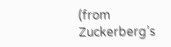(from Zuckerberg’s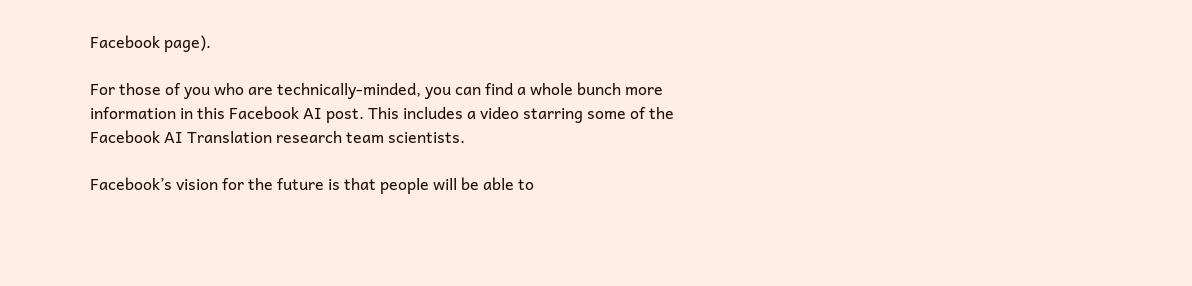Facebook page).

For those of you who are technically-minded, you can find a whole bunch more information in this Facebook AI post. This includes a video starring some of the Facebook AI Translation research team scientists.

Facebook’s vision for the future is that people will be able to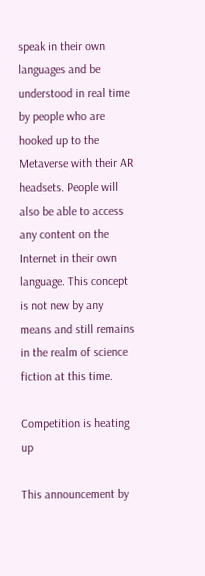speak in their own languages and be understood in real time by people who are hooked up to the Metaverse with their AR headsets. People will also be able to access any content on the Internet in their own language. This concept is not new by any means and still remains in the realm of science fiction at this time.

Competition is heating up

This announcement by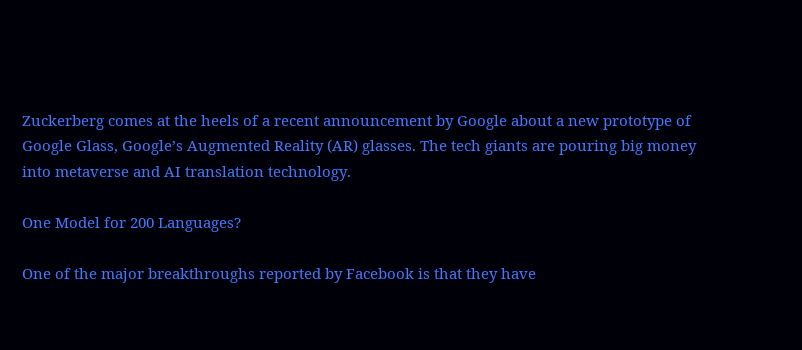Zuckerberg comes at the heels of a recent announcement by Google about a new prototype of Google Glass, Google’s Augmented Reality (AR) glasses. The tech giants are pouring big money into metaverse and AI translation technology.

One Model for 200 Languages?

One of the major breakthroughs reported by Facebook is that they have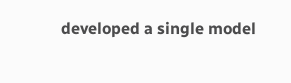developed a single model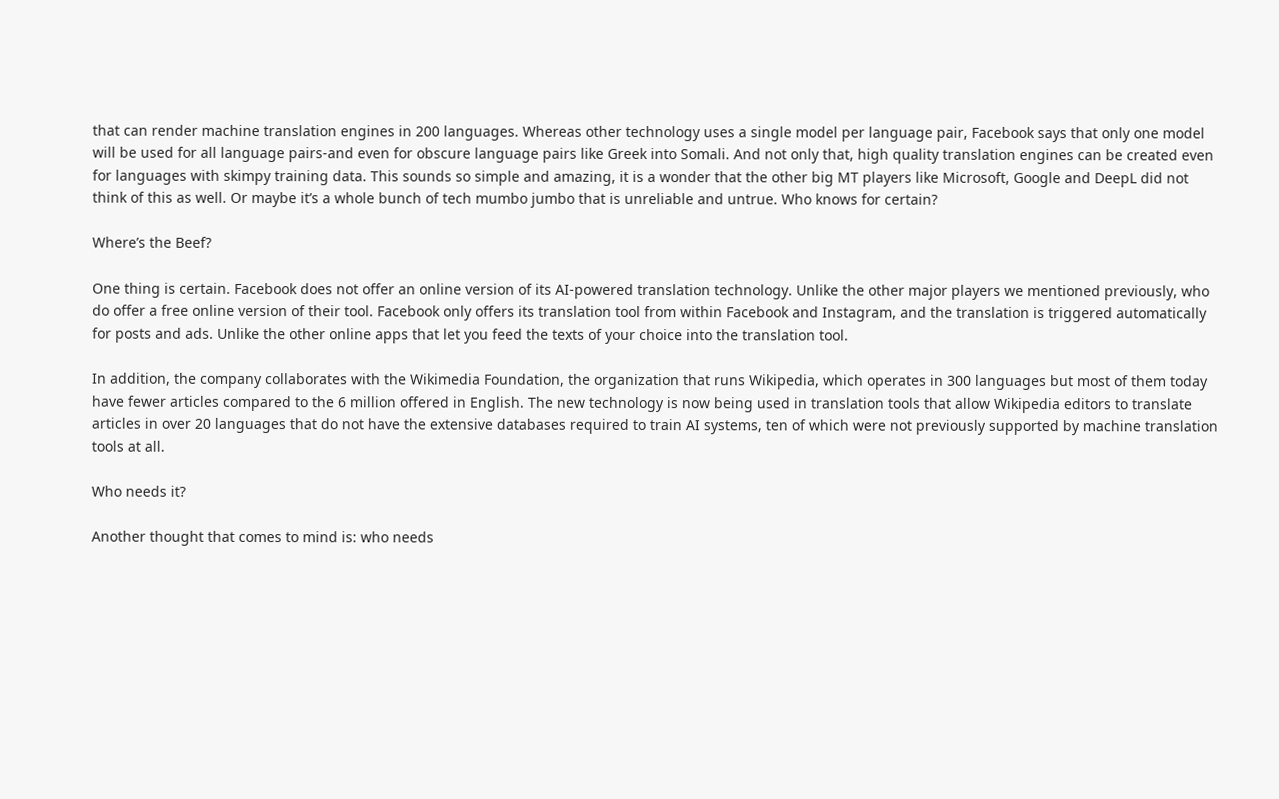that can render machine translation engines in 200 languages. Whereas other technology uses a single model per language pair, Facebook says that only one model will be used for all language pairs-and even for obscure language pairs like Greek into Somali. And not only that, high quality translation engines can be created even for languages with skimpy training data. This sounds so simple and amazing, it is a wonder that the other big MT players like Microsoft, Google and DeepL did not think of this as well. Or maybe it’s a whole bunch of tech mumbo jumbo that is unreliable and untrue. Who knows for certain?

Where’s the Beef?

One thing is certain. Facebook does not offer an online version of its AI-powered translation technology. Unlike the other major players we mentioned previously, who do offer a free online version of their tool. Facebook only offers its translation tool from within Facebook and Instagram, and the translation is triggered automatically for posts and ads. Unlike the other online apps that let you feed the texts of your choice into the translation tool.

In addition, the company collaborates with the Wikimedia Foundation, the organization that runs Wikipedia, which operates in 300 languages but most of them today have fewer articles compared to the 6 million offered in English. The new technology is now being used in translation tools that allow Wikipedia editors to translate articles in over 20 languages that do not have the extensive databases required to train AI systems, ten of which were not previously supported by machine translation tools at all.

Who needs it?

Another thought that comes to mind is: who needs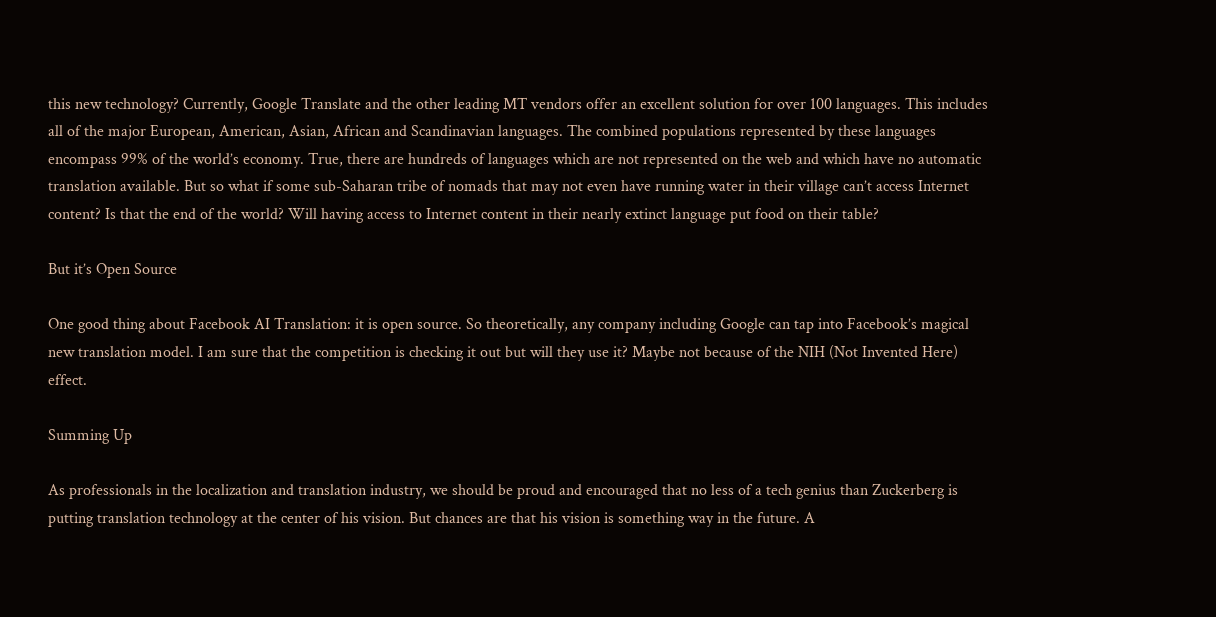this new technology? Currently, Google Translate and the other leading MT vendors offer an excellent solution for over 100 languages. This includes all of the major European, American, Asian, African and Scandinavian languages. The combined populations represented by these languages encompass 99% of the world’s economy. True, there are hundreds of languages which are not represented on the web and which have no automatic translation available. But so what if some sub-Saharan tribe of nomads that may not even have running water in their village can’t access Internet content? Is that the end of the world? Will having access to Internet content in their nearly extinct language put food on their table?

But it’s Open Source

One good thing about Facebook AI Translation: it is open source. So theoretically, any company including Google can tap into Facebook’s magical new translation model. I am sure that the competition is checking it out but will they use it? Maybe not because of the NIH (Not Invented Here) effect.

Summing Up

As professionals in the localization and translation industry, we should be proud and encouraged that no less of a tech genius than Zuckerberg is putting translation technology at the center of his vision. But chances are that his vision is something way in the future. A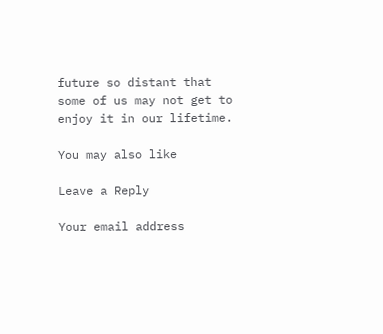future so distant that some of us may not get to enjoy it in our lifetime.

You may also like

Leave a Reply

Your email address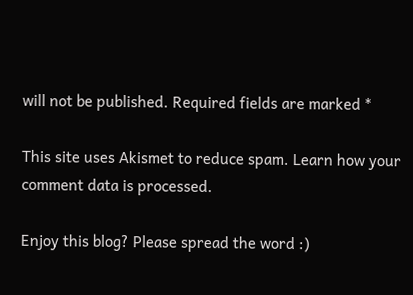will not be published. Required fields are marked *

This site uses Akismet to reduce spam. Learn how your comment data is processed.

Enjoy this blog? Please spread the word :)